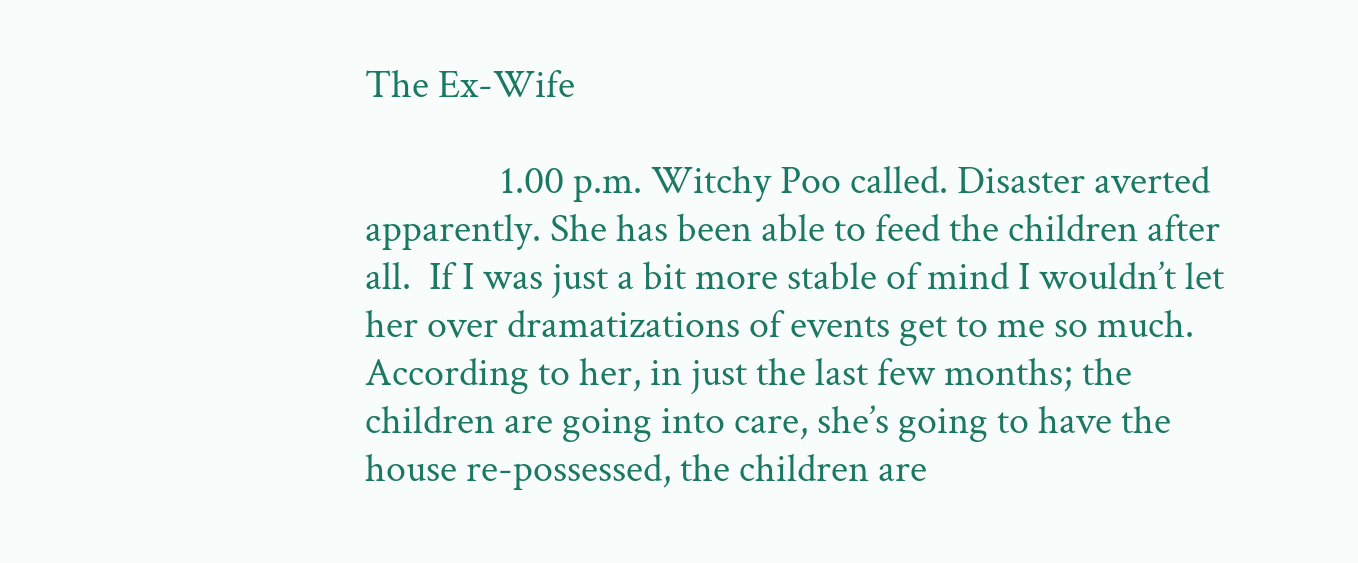The Ex-Wife

               1.00 p.m. Witchy Poo called. Disaster averted apparently. She has been able to feed the children after all.  If I was just a bit more stable of mind I wouldn’t let her over dramatizations of events get to me so much. According to her, in just the last few months; the children are going into care, she’s going to have the house re-possessed, the children are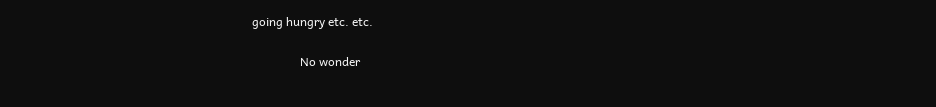going hungry etc. etc.

                No wonder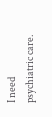I need psychiatric care.